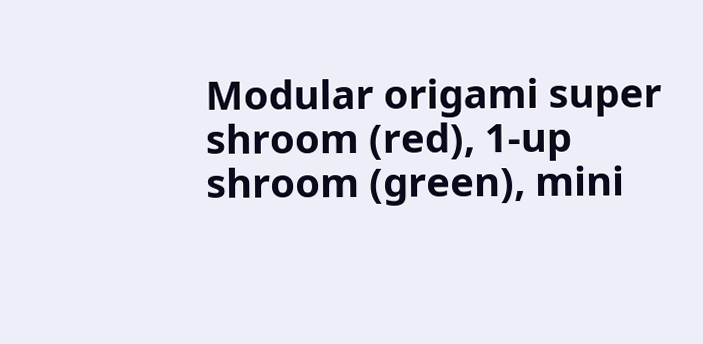Modular origami super shroom (red), 1-up shroom (green), mini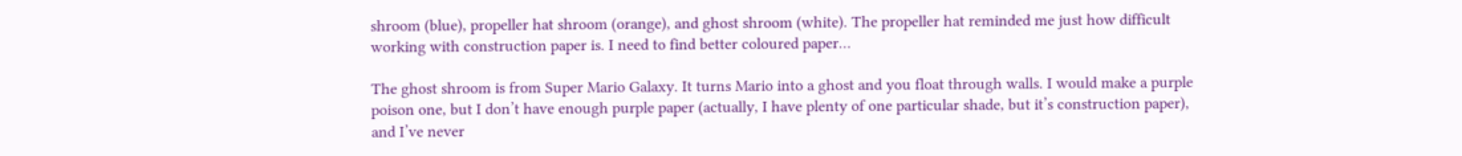shroom (blue), propeller hat shroom (orange), and ghost shroom (white). The propeller hat reminded me just how difficult working with construction paper is. I need to find better coloured paper…

The ghost shroom is from Super Mario Galaxy. It turns Mario into a ghost and you float through walls. I would make a purple poison one, but I don’t have enough purple paper (actually, I have plenty of one particular shade, but it’s construction paper), and I’ve never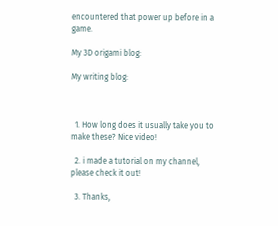encountered that power up before in a game.

My 3D origami blog:

My writing blog:



  1. How long does it usually take you to make these? Nice video!

  2. i made a tutorial on my channel, please check it out!

  3. Thanks,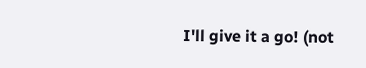I'll give it a go! (not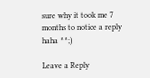sure why it took me 7 months to notice a reply haha ^^;)

Leave a Reply